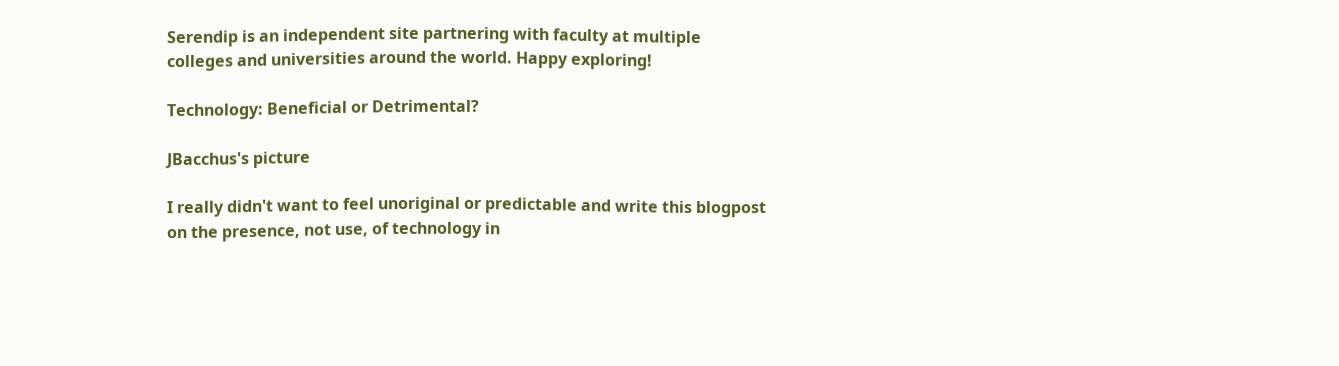Serendip is an independent site partnering with faculty at multiple colleges and universities around the world. Happy exploring!

Technology: Beneficial or Detrimental?

JBacchus's picture

I really didn't want to feel unoriginal or predictable and write this blogpost on the presence, not use, of technology in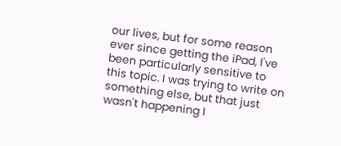our lives, but for some reason ever since getting the iPad, I've been particularly sensitive to this topic. I was trying to write on something else, but that just wasn't happening I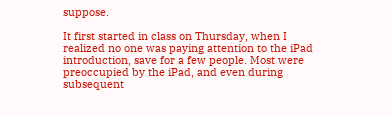suppose.

It first started in class on Thursday, when I realized no one was paying attention to the iPad introduction, save for a few people. Most were preoccupied by the iPad, and even during subsequent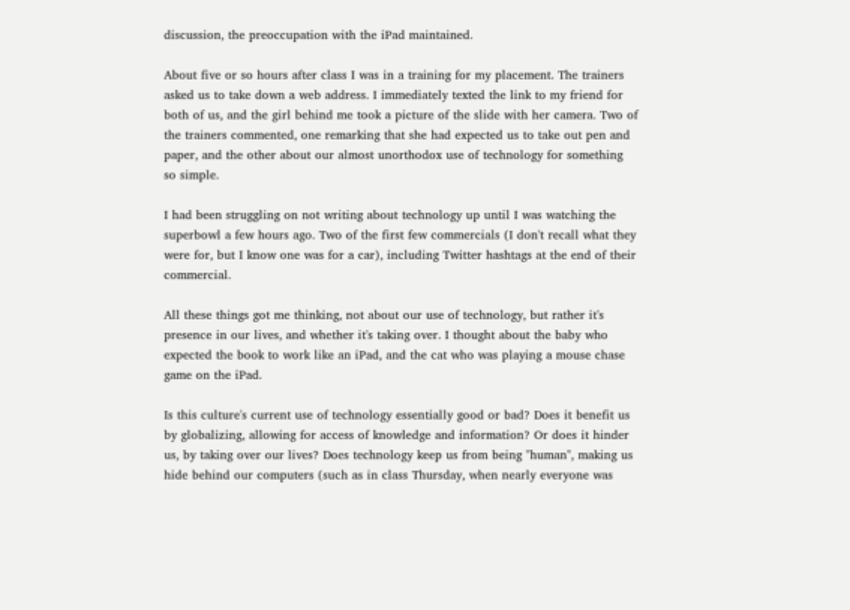discussion, the preoccupation with the iPad maintained.

About five or so hours after class I was in a training for my placement. The trainers asked us to take down a web address. I immediately texted the link to my friend for both of us, and the girl behind me took a picture of the slide with her camera. Two of the trainers commented, one remarking that she had expected us to take out pen and paper, and the other about our almost unorthodox use of technology for something so simple.

I had been struggling on not writing about technology up until I was watching the superbowl a few hours ago. Two of the first few commercials (I don't recall what they were for, but I know one was for a car), including Twitter hashtags at the end of their commercial.

All these things got me thinking, not about our use of technology, but rather it's presence in our lives, and whether it's taking over. I thought about the baby who expected the book to work like an iPad, and the cat who was playing a mouse chase game on the iPad.

Is this culture's current use of technology essentially good or bad? Does it benefit us by globalizing, allowing for access of knowledge and information? Or does it hinder us, by taking over our lives? Does technology keep us from being "human", making us hide behind our computers (such as in class Thursday, when nearly everyone was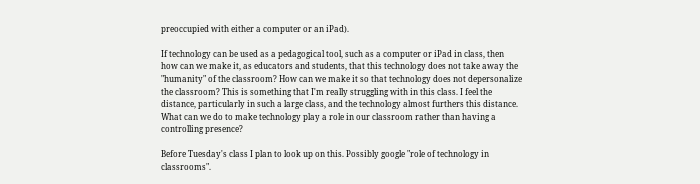preoccupied with either a computer or an iPad).

If technology can be used as a pedagogical tool, such as a computer or iPad in class, then how can we make it, as educators and students, that this technology does not take away the "humanity" of the classroom? How can we make it so that technology does not depersonalize the classroom? This is something that I'm really struggling with in this class. I feel the distance, particularly in such a large class, and the technology almost furthers this distance. What can we do to make technology play a role in our classroom rather than having a controlling presence?

Before Tuesday's class I plan to look up on this. Possibly google "role of technology in classrooms".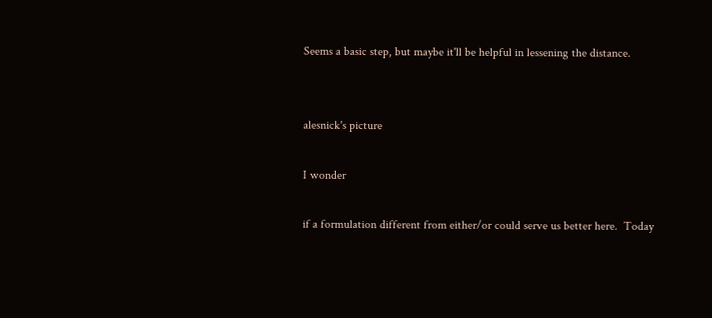Seems a basic step, but maybe it'll be helpful in lessening the distance.


alesnick's picture

I wonder

if a formulation different from either/or could serve us better here.  Today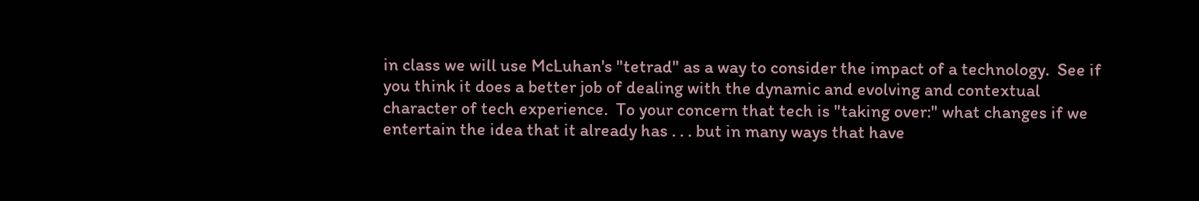in class we will use McLuhan's "tetrad" as a way to consider the impact of a technology.  See if you think it does a better job of dealing with the dynamic and evolving and contextual character of tech experience.  To your concern that tech is "taking over:" what changes if we entertain the idea that it already has . . . but in many ways that have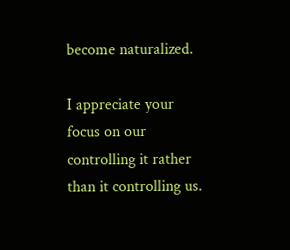become naturalized.

I appreciate your focus on our controlling it rather than it controlling us.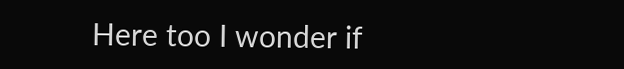Here too I wonder if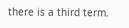there is a third term.